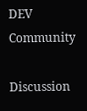DEV Community

Discussion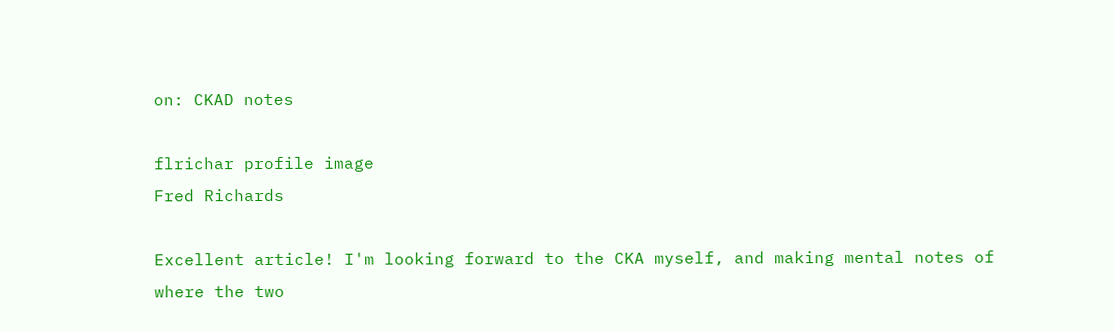on: CKAD notes

flrichar profile image
Fred Richards

Excellent article! I'm looking forward to the CKA myself, and making mental notes of where the two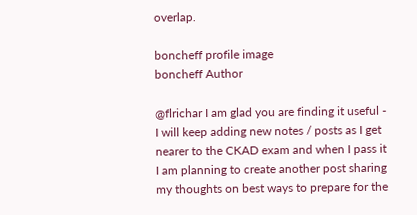overlap.

boncheff profile image
boncheff Author

@flrichar I am glad you are finding it useful - I will keep adding new notes / posts as I get nearer to the CKAD exam and when I pass it I am planning to create another post sharing my thoughts on best ways to prepare for the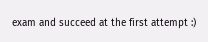exam and succeed at the first attempt :)